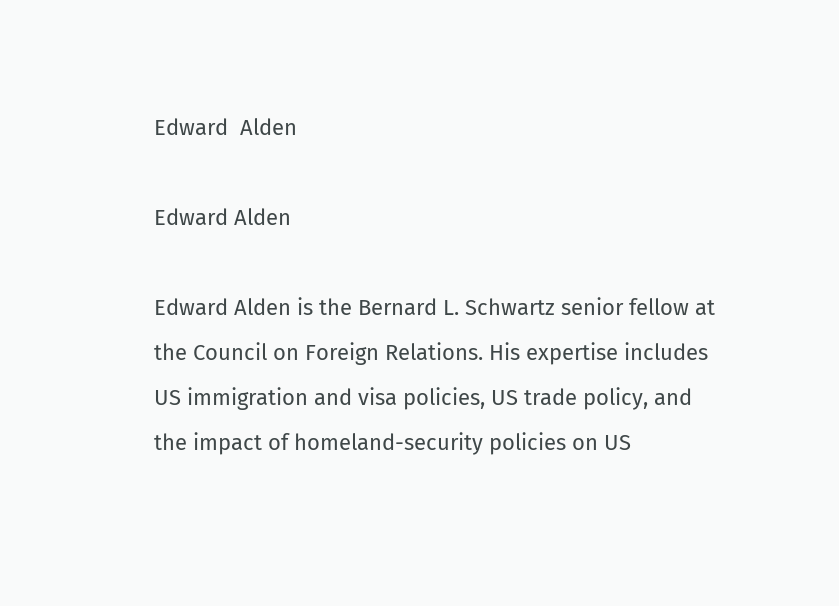Edward  Alden

Edward Alden

Edward Alden is the Bernard L. Schwartz senior fellow at the Council on Foreign Relations. His expertise includes US immigration and visa policies, US trade policy, and the impact of homeland-security policies on US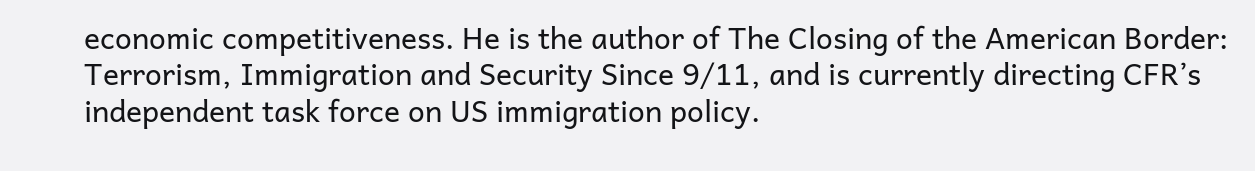economic competitiveness. He is the author of The Closing of the American Border: Terrorism, Immigration and Security Since 9/11, and is currently directing CFR’s independent task force on US immigration policy.